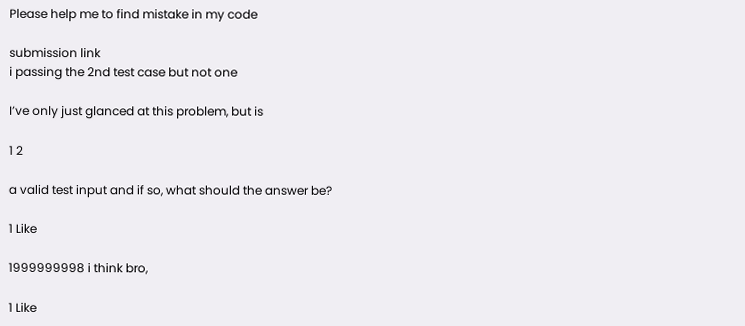Please help me to find mistake in my code

submission link
i passing the 2nd test case but not one

I’ve only just glanced at this problem, but is

1 2

a valid test input and if so, what should the answer be?

1 Like

1999999998 i think bro,

1 Like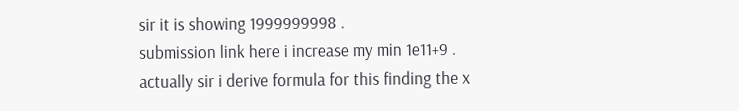sir it is showing 1999999998 .
submission link here i increase my min 1e11+9 .
actually sir i derive formula for this finding the x